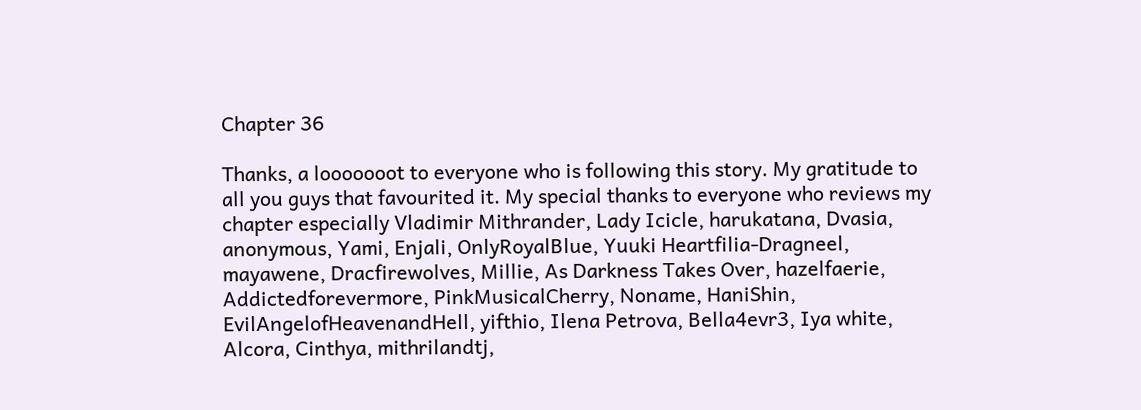Chapter 36

Thanks, a looooooot to everyone who is following this story. My gratitude to all you guys that favourited it. My special thanks to everyone who reviews my chapter especially Vladimir Mithrander, Lady Icicle, harukatana, Dvasia, anonymous, Yami, Enjali, OnlyRoyalBlue, Yuuki Heartfilia-Dragneel, mayawene, Dracfirewolves, Millie, As Darkness Takes Over, hazelfaerie, Addictedforevermore, PinkMusicalCherry, Noname, HaniShin, EvilAngelofHeavenandHell, yifthio, Ilena Petrova, Bella4evr3, Iya white, Alcora, Cinthya, mithrilandtj,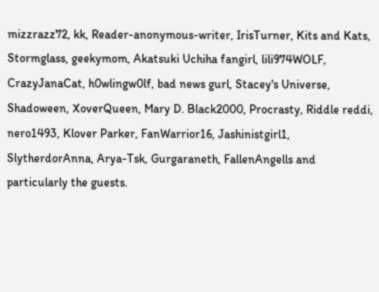mizzrazz72, kk, Reader-anonymous-writer, IrisTurner, Kits and Kats, Stormglass, geekymom, Akatsuki Uchiha fangirl, lili974WOLF, CrazyJanaCat, h0wlingw0lf, bad news gurl, Stacey's Universe, Shadoween, XoverQueen, Mary D. Black2000, Procrasty, Riddle reddi, nero1493, Klover Parker, FanWarrior16, Jashinistgirl1, SlytherdorAnna, Arya-Tsk, Gurgaraneth, FallenAngells and particularly the guests.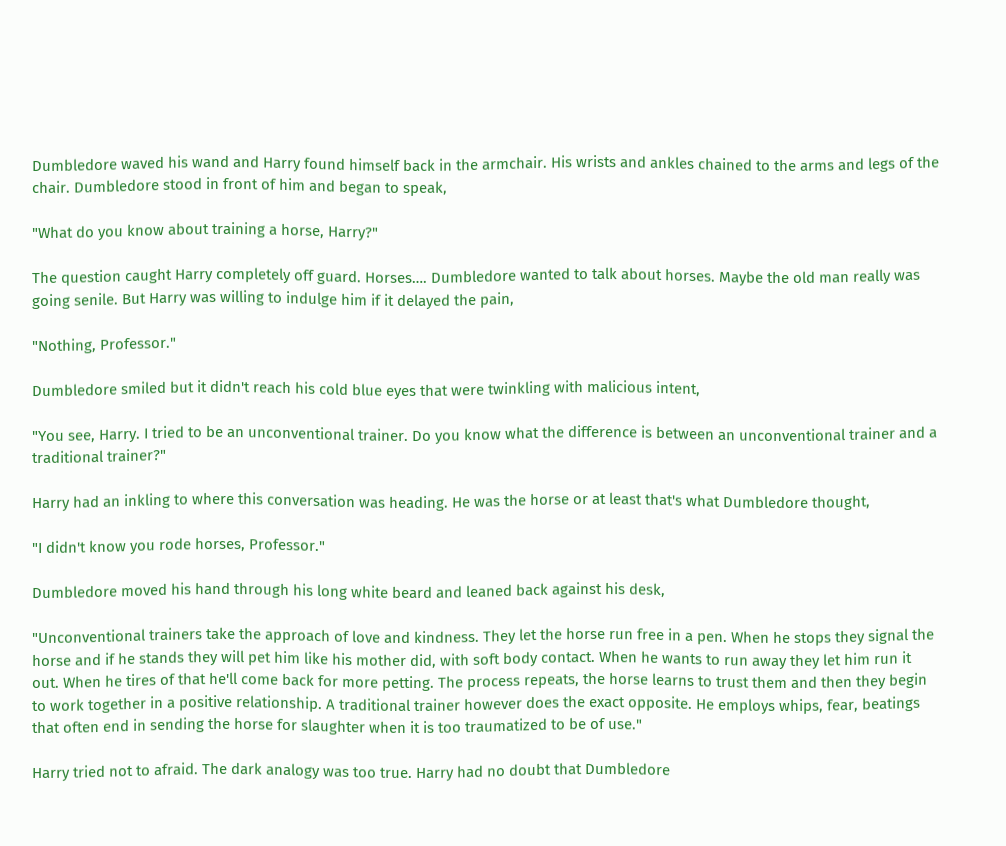Dumbledore waved his wand and Harry found himself back in the armchair. His wrists and ankles chained to the arms and legs of the chair. Dumbledore stood in front of him and began to speak,

"What do you know about training a horse, Harry?"

The question caught Harry completely off guard. Horses…. Dumbledore wanted to talk about horses. Maybe the old man really was going senile. But Harry was willing to indulge him if it delayed the pain,

"Nothing, Professor."

Dumbledore smiled but it didn't reach his cold blue eyes that were twinkling with malicious intent,

"You see, Harry. I tried to be an unconventional trainer. Do you know what the difference is between an unconventional trainer and a traditional trainer?"

Harry had an inkling to where this conversation was heading. He was the horse or at least that's what Dumbledore thought,

"I didn't know you rode horses, Professor."

Dumbledore moved his hand through his long white beard and leaned back against his desk,

"Unconventional trainers take the approach of love and kindness. They let the horse run free in a pen. When he stops they signal the horse and if he stands they will pet him like his mother did, with soft body contact. When he wants to run away they let him run it out. When he tires of that he'll come back for more petting. The process repeats, the horse learns to trust them and then they begin to work together in a positive relationship. A traditional trainer however does the exact opposite. He employs whips, fear, beatings that often end in sending the horse for slaughter when it is too traumatized to be of use."

Harry tried not to afraid. The dark analogy was too true. Harry had no doubt that Dumbledore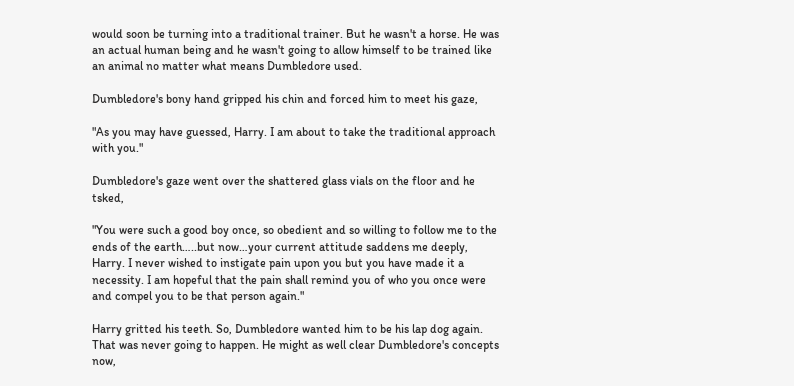would soon be turning into a traditional trainer. But he wasn't a horse. He was an actual human being and he wasn't going to allow himself to be trained like an animal no matter what means Dumbledore used.

Dumbledore's bony hand gripped his chin and forced him to meet his gaze,

"As you may have guessed, Harry. I am about to take the traditional approach with you."

Dumbledore's gaze went over the shattered glass vials on the floor and he tsked,

"You were such a good boy once, so obedient and so willing to follow me to the ends of the earth…..but now…your current attitude saddens me deeply, Harry. I never wished to instigate pain upon you but you have made it a necessity. I am hopeful that the pain shall remind you of who you once were and compel you to be that person again."

Harry gritted his teeth. So, Dumbledore wanted him to be his lap dog again. That was never going to happen. He might as well clear Dumbledore's concepts now,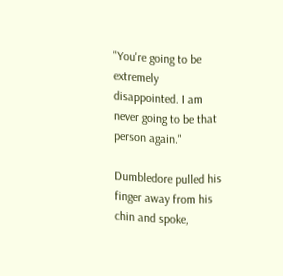"You're going to be extremely disappointed. I am never going to be that person again."

Dumbledore pulled his finger away from his chin and spoke,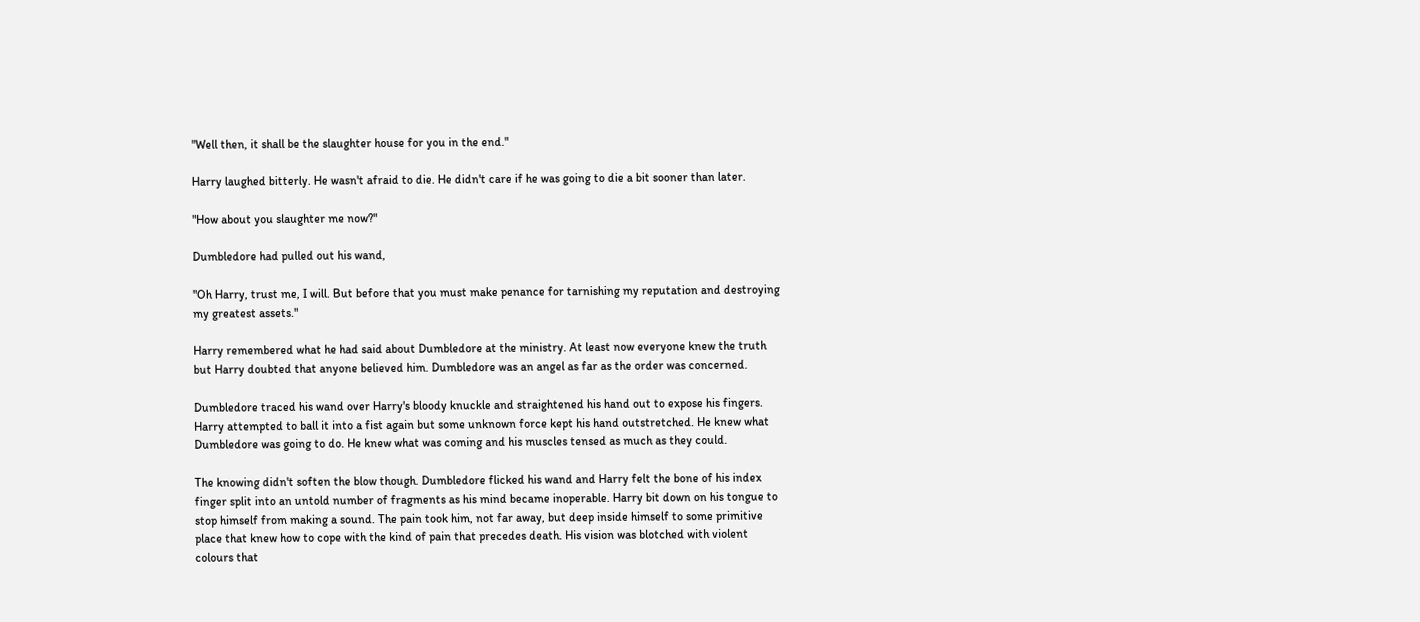"Well then, it shall be the slaughter house for you in the end."

Harry laughed bitterly. He wasn't afraid to die. He didn't care if he was going to die a bit sooner than later.

"How about you slaughter me now?"

Dumbledore had pulled out his wand,

"Oh Harry, trust me, I will. But before that you must make penance for tarnishing my reputation and destroying my greatest assets."

Harry remembered what he had said about Dumbledore at the ministry. At least now everyone knew the truth but Harry doubted that anyone believed him. Dumbledore was an angel as far as the order was concerned.

Dumbledore traced his wand over Harry's bloody knuckle and straightened his hand out to expose his fingers. Harry attempted to ball it into a fist again but some unknown force kept his hand outstretched. He knew what Dumbledore was going to do. He knew what was coming and his muscles tensed as much as they could.

The knowing didn't soften the blow though. Dumbledore flicked his wand and Harry felt the bone of his index finger split into an untold number of fragments as his mind became inoperable. Harry bit down on his tongue to stop himself from making a sound. The pain took him, not far away, but deep inside himself to some primitive place that knew how to cope with the kind of pain that precedes death. His vision was blotched with violent colours that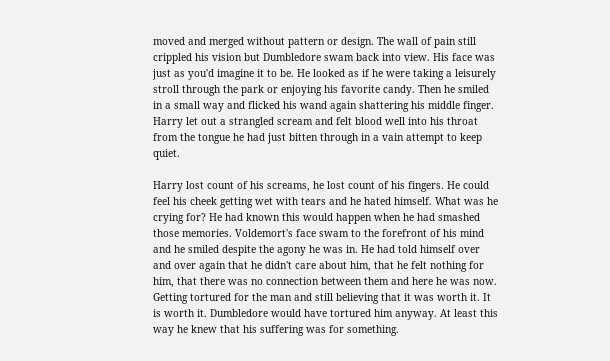moved and merged without pattern or design. The wall of pain still crippled his vision but Dumbledore swam back into view. His face was just as you'd imagine it to be. He looked as if he were taking a leisurely stroll through the park or enjoying his favorite candy. Then he smiled in a small way and flicked his wand again shattering his middle finger. Harry let out a strangled scream and felt blood well into his throat from the tongue he had just bitten through in a vain attempt to keep quiet.

Harry lost count of his screams, he lost count of his fingers. He could feel his cheek getting wet with tears and he hated himself. What was he crying for? He had known this would happen when he had smashed those memories. Voldemort's face swam to the forefront of his mind and he smiled despite the agony he was in. He had told himself over and over again that he didn't care about him, that he felt nothing for him, that there was no connection between them and here he was now. Getting tortured for the man and still believing that it was worth it. It is worth it. Dumbledore would have tortured him anyway. At least this way he knew that his suffering was for something.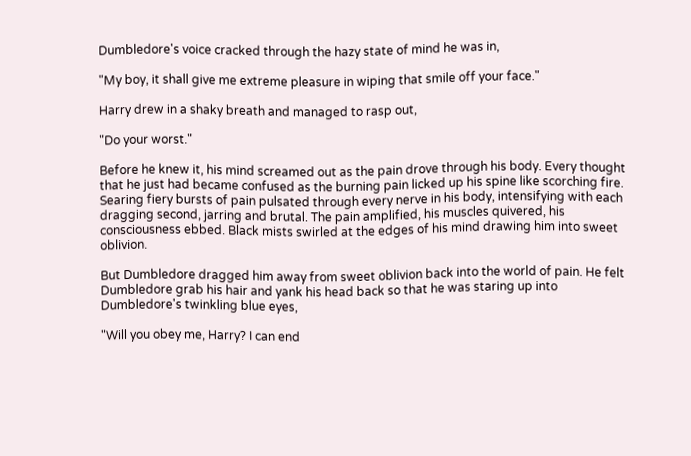Dumbledore's voice cracked through the hazy state of mind he was in,

"My boy, it shall give me extreme pleasure in wiping that smile off your face."

Harry drew in a shaky breath and managed to rasp out,

"Do your worst."

Before he knew it, his mind screamed out as the pain drove through his body. Every thought that he just had became confused as the burning pain licked up his spine like scorching fire. Searing fiery bursts of pain pulsated through every nerve in his body, intensifying with each dragging second, jarring and brutal. The pain amplified, his muscles quivered, his consciousness ebbed. Black mists swirled at the edges of his mind drawing him into sweet oblivion.

But Dumbledore dragged him away from sweet oblivion back into the world of pain. He felt Dumbledore grab his hair and yank his head back so that he was staring up into Dumbledore's twinkling blue eyes,

"Will you obey me, Harry? I can end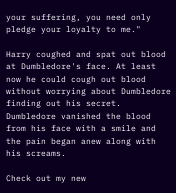your suffering, you need only pledge your loyalty to me."

Harry coughed and spat out blood at Dumbledore's face. At least now he could cough out blood without worrying about Dumbledore finding out his secret. Dumbledore vanished the blood from his face with a smile and the pain began anew along with his screams.

Check out my new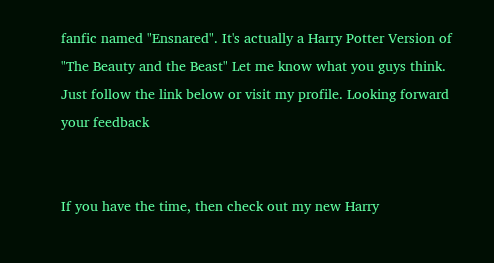fanfic named "Ensnared". It's actually a Harry Potter Version of "The Beauty and the Beast" Let me know what you guys think. Just follow the link below or visit my profile. Looking forward your feedback


If you have the time, then check out my new Harry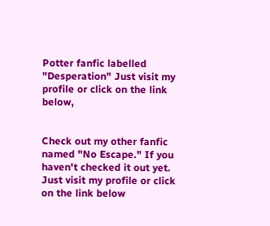Potter fanfic labelled "Desperation" Just visit my profile or click on the link below,


Check out my other fanfic named "No Escape." If you haven't checked it out yet. Just visit my profile or click on the link below